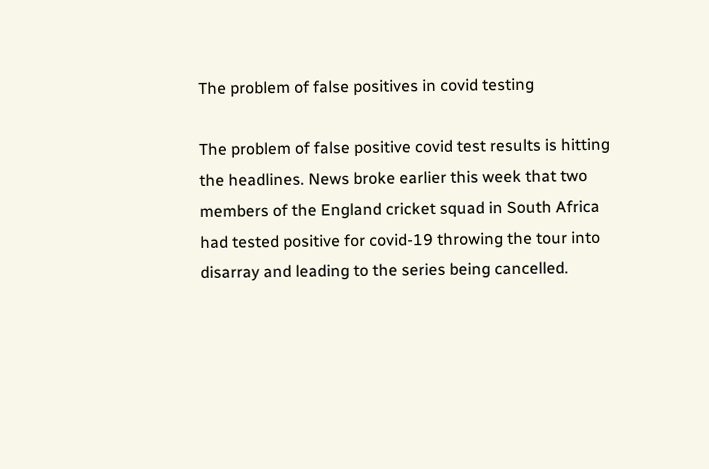The problem of false positives in covid testing

The problem of false positive covid test results is hitting the headlines. News broke earlier this week that two members of the England cricket squad in South Africa had tested positive for covid-19 throwing the tour into disarray and leading to the series being cancelled.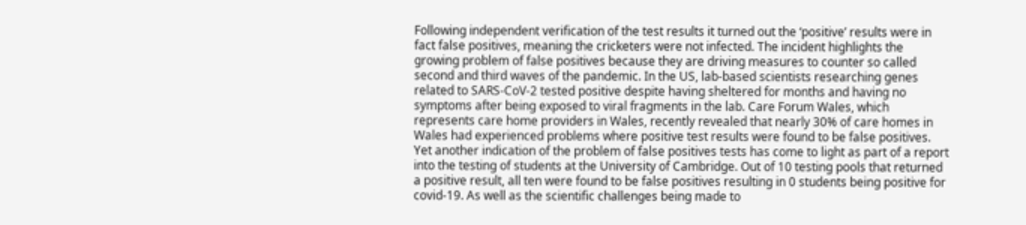Following independent verification of the test results it turned out the ‘positive’ results were in fact false positives, meaning the cricketers were not infected. The incident highlights the growing problem of false positives because they are driving measures to counter so called second and third waves of the pandemic. In the US, lab-based scientists researching genes related to SARS-CoV-2 tested positive despite having sheltered for months and having no symptoms after being exposed to viral fragments in the lab. Care Forum Wales, which represents care home providers in Wales, recently revealed that nearly 30% of care homes in Wales had experienced problems where positive test results were found to be false positives. Yet another indication of the problem of false positives tests has come to light as part of a report into the testing of students at the University of Cambridge. Out of 10 testing pools that returned a positive result, all ten were found to be false positives resulting in 0 students being positive for covid-19. As well as the scientific challenges being made to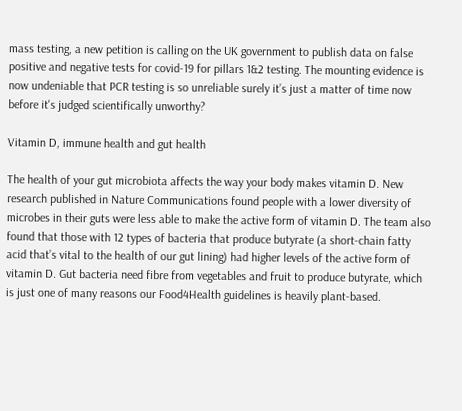mass testing, a new petition is calling on the UK government to publish data on false positive and negative tests for covid-19 for pillars 1&2 testing. The mounting evidence is now undeniable that PCR testing is so unreliable surely it’s just a matter of time now before it's judged scientifically unworthy?

Vitamin D, immune health and gut health

The health of your gut microbiota affects the way your body makes vitamin D. New research published in Nature Communications found people with a lower diversity of microbes in their guts were less able to make the active form of vitamin D. The team also found that those with 12 types of bacteria that produce butyrate (a short-chain fatty acid that’s vital to the health of our gut lining) had higher levels of the active form of vitamin D. Gut bacteria need fibre from vegetables and fruit to produce butyrate, which is just one of many reasons our Food4Health guidelines is heavily plant-based.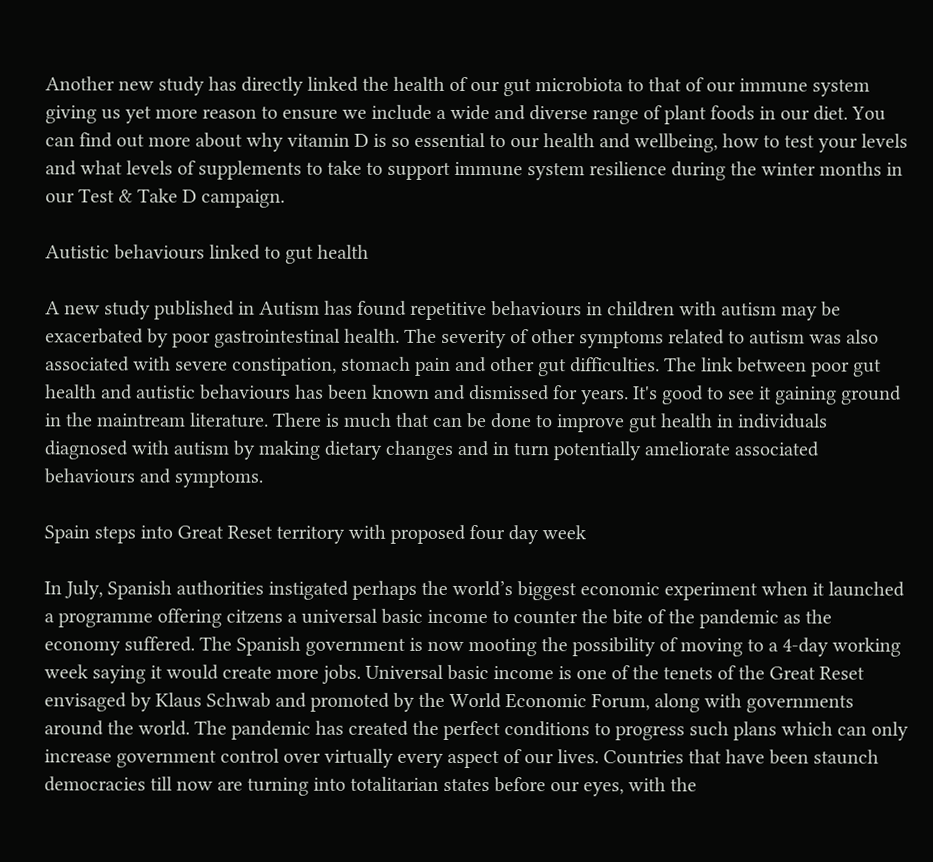Another new study has directly linked the health of our gut microbiota to that of our immune system giving us yet more reason to ensure we include a wide and diverse range of plant foods in our diet. You can find out more about why vitamin D is so essential to our health and wellbeing, how to test your levels and what levels of supplements to take to support immune system resilience during the winter months in our Test & Take D campaign.

Autistic behaviours linked to gut health

A new study published in Autism has found repetitive behaviours in children with autism may be exacerbated by poor gastrointestinal health. The severity of other symptoms related to autism was also associated with severe constipation, stomach pain and other gut difficulties. The link between poor gut health and autistic behaviours has been known and dismissed for years. It's good to see it gaining ground in the maintream literature. There is much that can be done to improve gut health in individuals diagnosed with autism by making dietary changes and in turn potentially ameliorate associated behaviours and symptoms.

Spain steps into Great Reset territory with proposed four day week

In July, Spanish authorities instigated perhaps the world’s biggest economic experiment when it launched a programme offering citzens a universal basic income to counter the bite of the pandemic as the economy suffered. The Spanish government is now mooting the possibility of moving to a 4-day working week saying it would create more jobs. Universal basic income is one of the tenets of the Great Reset envisaged by Klaus Schwab and promoted by the World Economic Forum, along with governments around the world. The pandemic has created the perfect conditions to progress such plans which can only increase government control over virtually every aspect of our lives. Countries that have been staunch democracies till now are turning into totalitarian states before our eyes, with the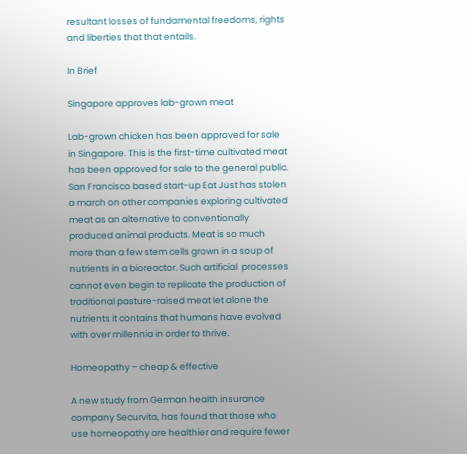resultant losses of fundamental freedoms, rights and liberties that that entails.

In Brief

Singapore approves lab-grown meat

Lab-grown chicken has been approved for sale in Singapore. This is the first-time cultivated meat has been approved for sale to the general public. San Francisco based start-up Eat Just has stolen a march on other companies exploring cultivated meat as an alternative to conventionally produced animal products. Meat is so much more than a few stem cells grown in a soup of nutrients in a bioreactor. Such artificial  processes cannot even begin to replicate the production of traditional pasture-raised meat let alone the nutrients it contains that humans have evolved with over millennia in order to thrive.

Homeopathy – cheap & effective

A new study from German health insurance company Securvita, has found that those who use homeopathy are healthier and require fewer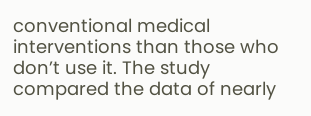conventional medical interventions than those who don’t use it. The study compared the data of nearly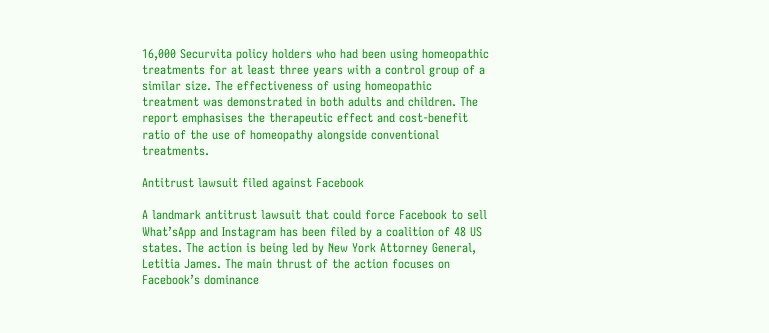16,000 Securvita policy holders who had been using homeopathic treatments for at least three years with a control group of a similar size. The effectiveness of using homeopathic treatment was demonstrated in both adults and children. The report emphasises the therapeutic effect and cost-benefit ratio of the use of homeopathy alongside conventional treatments.

Antitrust lawsuit filed against Facebook

A landmark antitrust lawsuit that could force Facebook to sell What’sApp and Instagram has been filed by a coalition of 48 US states. The action is being led by New York Attorney General, Letitia James. The main thrust of the action focuses on Facebook’s dominance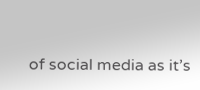of social media as it’s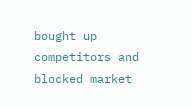bought up competitors and blocked market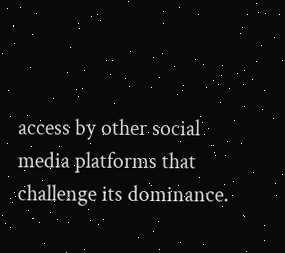access by other social media platforms that challenge its dominance.